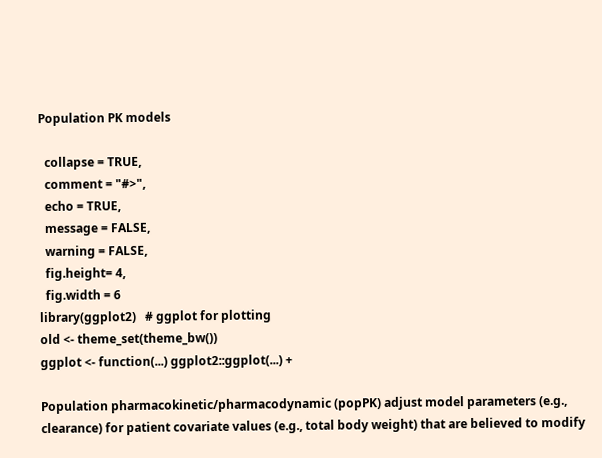Population PK models

  collapse = TRUE,
  comment = "#>",
  echo = TRUE,
  message = FALSE,
  warning = FALSE,
  fig.height= 4,
  fig.width = 6
library(ggplot2)   # ggplot for plotting
old <- theme_set(theme_bw())
ggplot <- function(...) ggplot2::ggplot(...) +

Population pharmacokinetic/pharmacodynamic (popPK) adjust model parameters (e.g., clearance) for patient covariate values (e.g., total body weight) that are believed to modify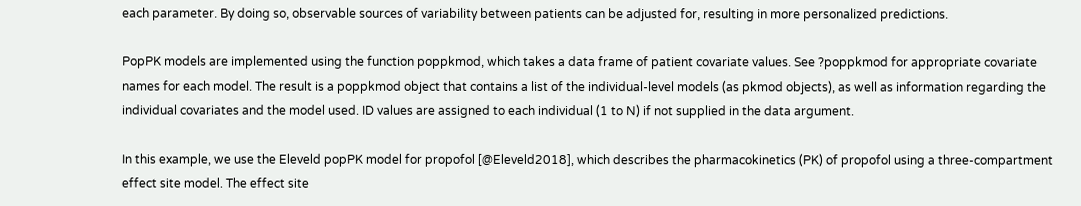each parameter. By doing so, observable sources of variability between patients can be adjusted for, resulting in more personalized predictions.

PopPK models are implemented using the function poppkmod, which takes a data frame of patient covariate values. See ?poppkmod for appropriate covariate names for each model. The result is a poppkmod object that contains a list of the individual-level models (as pkmod objects), as well as information regarding the individual covariates and the model used. ID values are assigned to each individual (1 to N) if not supplied in the data argument.

In this example, we use the Eleveld popPK model for propofol [@Eleveld2018], which describes the pharmacokinetics (PK) of propofol using a three-compartment effect site model. The effect site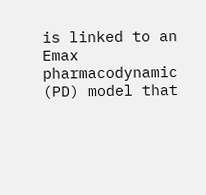is linked to an Emax pharmacodynamic (PD) model that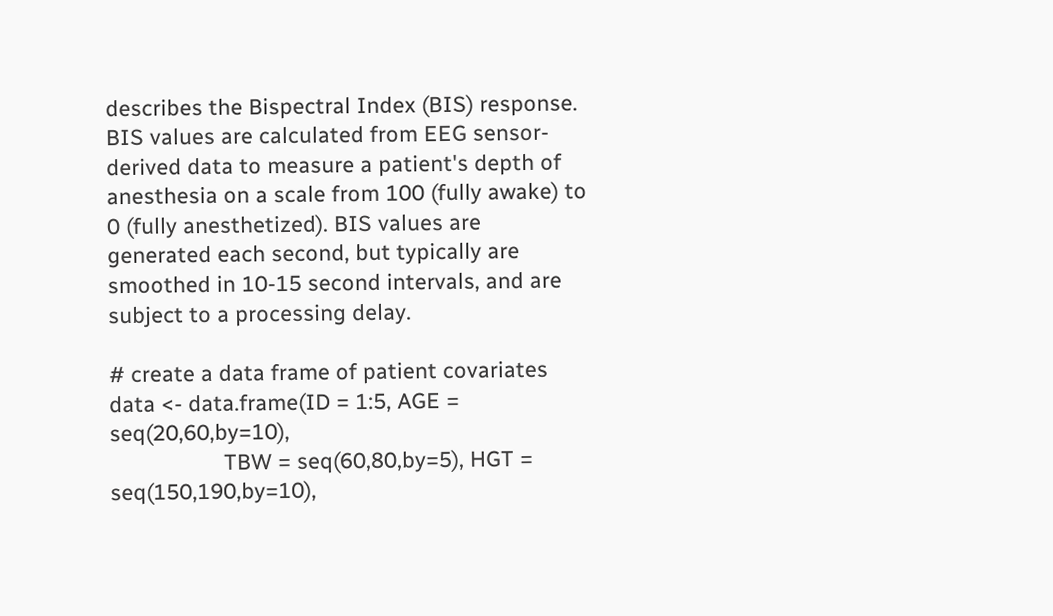describes the Bispectral Index (BIS) response. BIS values are calculated from EEG sensor-derived data to measure a patient's depth of anesthesia on a scale from 100 (fully awake) to 0 (fully anesthetized). BIS values are generated each second, but typically are smoothed in 10-15 second intervals, and are subject to a processing delay.

# create a data frame of patient covariates
data <- data.frame(ID = 1:5, AGE = seq(20,60,by=10),
                   TBW = seq(60,80,by=5), HGT = seq(150,190,by=10),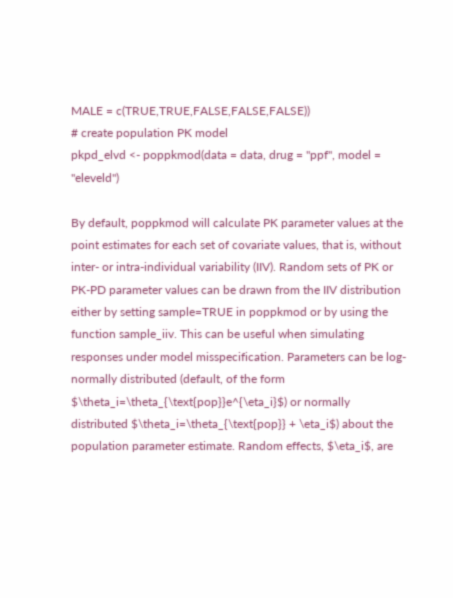MALE = c(TRUE,TRUE,FALSE,FALSE,FALSE))
# create population PK model
pkpd_elvd <- poppkmod(data = data, drug = "ppf", model = "eleveld")

By default, poppkmod will calculate PK parameter values at the point estimates for each set of covariate values, that is, without inter- or intra-individual variability (IIV). Random sets of PK or PK-PD parameter values can be drawn from the IIV distribution either by setting sample=TRUE in poppkmod or by using the function sample_iiv. This can be useful when simulating responses under model misspecification. Parameters can be log-normally distributed (default, of the form $\theta_i=\theta_{\text{pop}}e^{\eta_i}$) or normally distributed $\theta_i=\theta_{\text{pop}} + \eta_i$) about the population parameter estimate. Random effects, $\eta_i$, are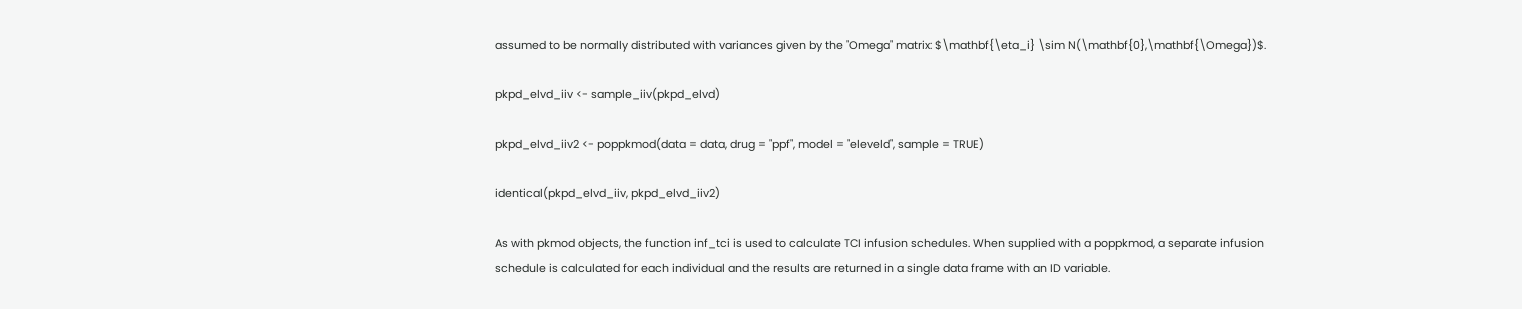assumed to be normally distributed with variances given by the "Omega" matrix: $\mathbf{\eta_i} \sim N(\mathbf{0},\mathbf{\Omega})$.

pkpd_elvd_iiv <- sample_iiv(pkpd_elvd)

pkpd_elvd_iiv2 <- poppkmod(data = data, drug = "ppf", model = "eleveld", sample = TRUE)

identical(pkpd_elvd_iiv, pkpd_elvd_iiv2)

As with pkmod objects, the function inf_tci is used to calculate TCI infusion schedules. When supplied with a poppkmod, a separate infusion schedule is calculated for each individual and the results are returned in a single data frame with an ID variable.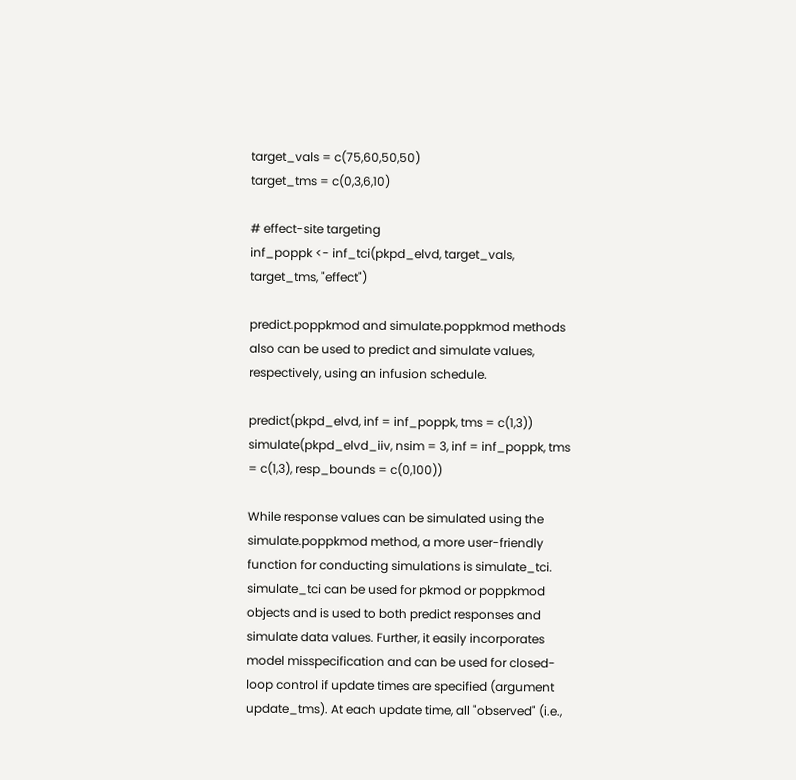target_vals = c(75,60,50,50)
target_tms = c(0,3,6,10)

# effect-site targeting
inf_poppk <- inf_tci(pkpd_elvd, target_vals, target_tms, "effect")

predict.poppkmod and simulate.poppkmod methods also can be used to predict and simulate values, respectively, using an infusion schedule.

predict(pkpd_elvd, inf = inf_poppk, tms = c(1,3))
simulate(pkpd_elvd_iiv, nsim = 3, inf = inf_poppk, tms = c(1,3), resp_bounds = c(0,100))

While response values can be simulated using the simulate.poppkmod method, a more user-friendly function for conducting simulations is simulate_tci. simulate_tci can be used for pkmod or poppkmod objects and is used to both predict responses and simulate data values. Further, it easily incorporates model misspecification and can be used for closed-loop control if update times are specified (argument update_tms). At each update time, all "observed" (i.e.,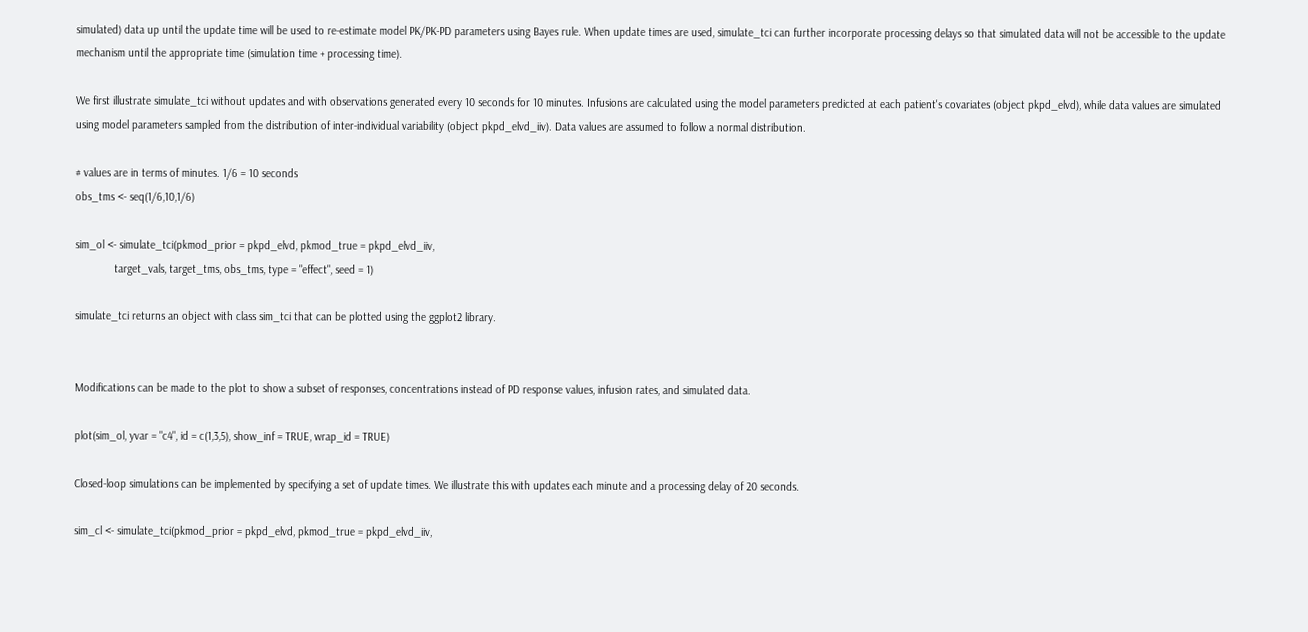simulated) data up until the update time will be used to re-estimate model PK/PK-PD parameters using Bayes rule. When update times are used, simulate_tci can further incorporate processing delays so that simulated data will not be accessible to the update mechanism until the appropriate time (simulation time + processing time).

We first illustrate simulate_tci without updates and with observations generated every 10 seconds for 10 minutes. Infusions are calculated using the model parameters predicted at each patient's covariates (object pkpd_elvd), while data values are simulated using model parameters sampled from the distribution of inter-individual variability (object pkpd_elvd_iiv). Data values are assumed to follow a normal distribution.

# values are in terms of minutes. 1/6 = 10 seconds
obs_tms <- seq(1/6,10,1/6)

sim_ol <- simulate_tci(pkmod_prior = pkpd_elvd, pkmod_true = pkpd_elvd_iiv,
             target_vals, target_tms, obs_tms, type = "effect", seed = 1)

simulate_tci returns an object with class sim_tci that can be plotted using the ggplot2 library.


Modifications can be made to the plot to show a subset of responses, concentrations instead of PD response values, infusion rates, and simulated data.

plot(sim_ol, yvar = "c4", id = c(1,3,5), show_inf = TRUE, wrap_id = TRUE)

Closed-loop simulations can be implemented by specifying a set of update times. We illustrate this with updates each minute and a processing delay of 20 seconds.

sim_cl <- simulate_tci(pkmod_prior = pkpd_elvd, pkmod_true = pkpd_elvd_iiv,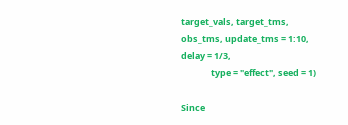target_vals, target_tms, obs_tms, update_tms = 1:10, delay = 1/3,
               type = "effect", seed = 1)

Since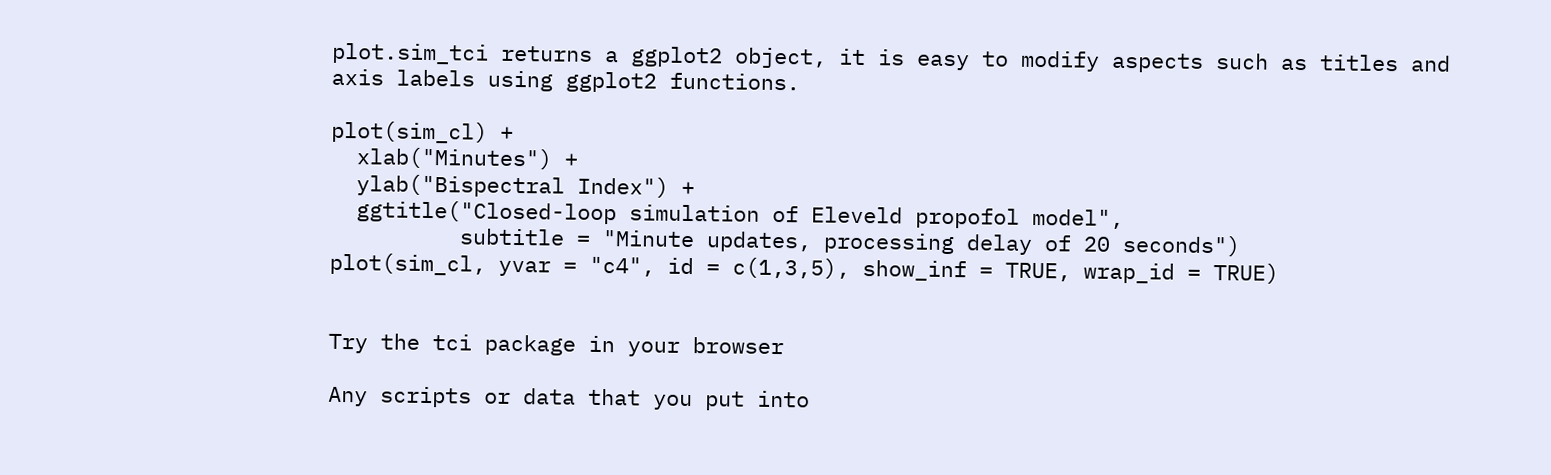plot.sim_tci returns a ggplot2 object, it is easy to modify aspects such as titles and axis labels using ggplot2 functions.

plot(sim_cl) +
  xlab("Minutes") +
  ylab("Bispectral Index") +
  ggtitle("Closed-loop simulation of Eleveld propofol model",
          subtitle = "Minute updates, processing delay of 20 seconds")
plot(sim_cl, yvar = "c4", id = c(1,3,5), show_inf = TRUE, wrap_id = TRUE)


Try the tci package in your browser

Any scripts or data that you put into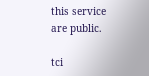this service are public.

tci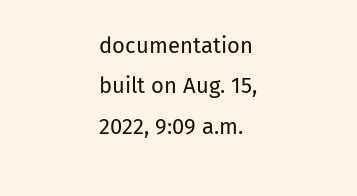documentation built on Aug. 15, 2022, 9:09 a.m.